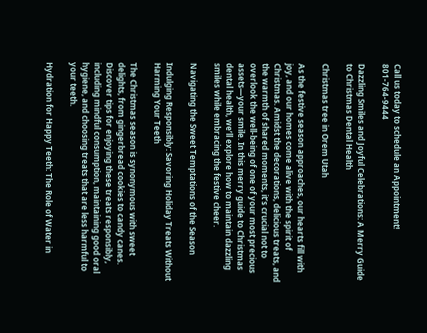Call us today to schedule an Appointment! 801-764-9444

Dazzling Smiles and Joyful Celebrations: A Merry Guide to Christmas Dental Health

Christmas tree in Orem Utah

As the festive season approaches, our hearts fill with joy, and our homes come alive with the spirit of Christmas. Amidst the decorations, delicious treats, and the warmth of shared moments, it’s crucial not to overlook the well-being of one of your most precious assets—your smile. In this merry guide to Christmas dental health, we’ll explore how to maintain dazzling smiles while embracing the festive cheer.

Navigating the Sweet Temptations of the Season

Indulging Responsibly: Savoring Holiday Treats Without Harming Your Teeth

The Christmas season is synonymous with sweet delights, from gingerbread cookies to candy canes. Discover tips for enjoying these treats responsibly, including mindful consumption, maintaining good oral hygiene, and choosing treats that are less harmful to your teeth.

Hydration for Happy Teeth: The Role of Water in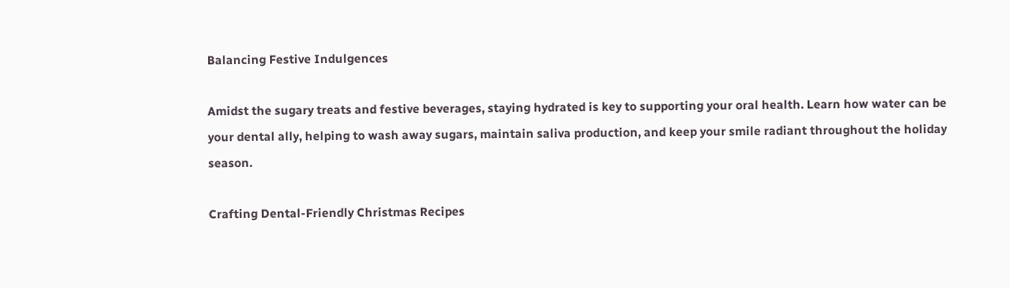Balancing Festive Indulgences

Amidst the sugary treats and festive beverages, staying hydrated is key to supporting your oral health. Learn how water can be your dental ally, helping to wash away sugars, maintain saliva production, and keep your smile radiant throughout the holiday season.

Crafting Dental-Friendly Christmas Recipes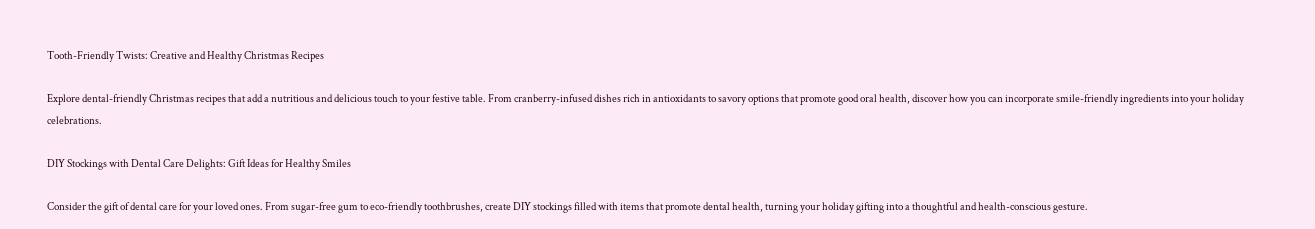Tooth-Friendly Twists: Creative and Healthy Christmas Recipes

Explore dental-friendly Christmas recipes that add a nutritious and delicious touch to your festive table. From cranberry-infused dishes rich in antioxidants to savory options that promote good oral health, discover how you can incorporate smile-friendly ingredients into your holiday celebrations.

DIY Stockings with Dental Care Delights: Gift Ideas for Healthy Smiles

Consider the gift of dental care for your loved ones. From sugar-free gum to eco-friendly toothbrushes, create DIY stockings filled with items that promote dental health, turning your holiday gifting into a thoughtful and health-conscious gesture.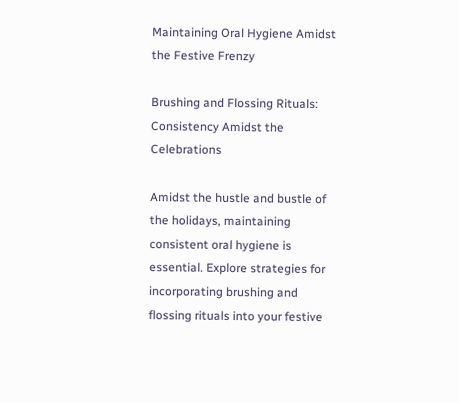Maintaining Oral Hygiene Amidst the Festive Frenzy

Brushing and Flossing Rituals: Consistency Amidst the Celebrations

Amidst the hustle and bustle of the holidays, maintaining consistent oral hygiene is essential. Explore strategies for incorporating brushing and flossing rituals into your festive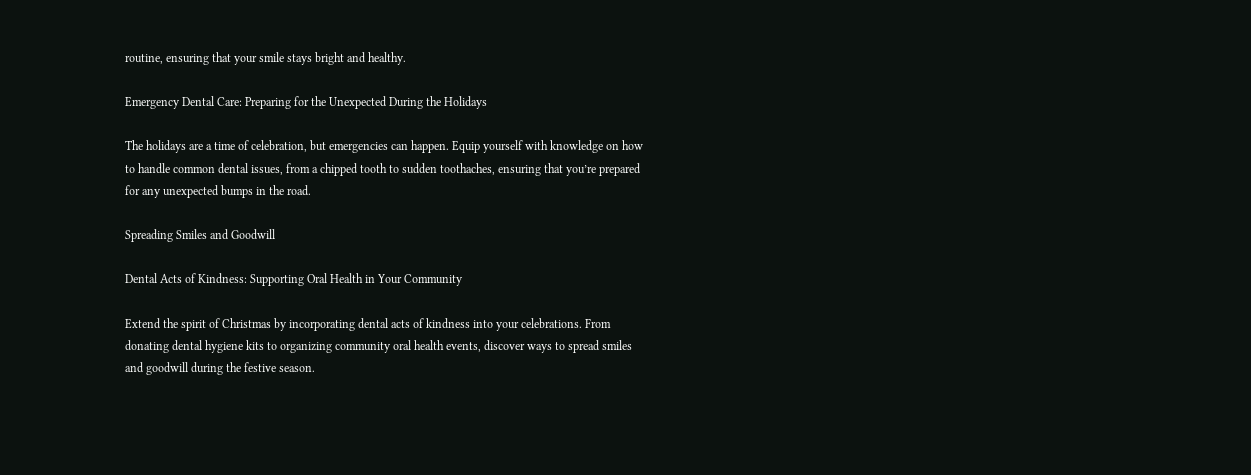routine, ensuring that your smile stays bright and healthy.

Emergency Dental Care: Preparing for the Unexpected During the Holidays

The holidays are a time of celebration, but emergencies can happen. Equip yourself with knowledge on how to handle common dental issues, from a chipped tooth to sudden toothaches, ensuring that you’re prepared for any unexpected bumps in the road.

Spreading Smiles and Goodwill

Dental Acts of Kindness: Supporting Oral Health in Your Community

Extend the spirit of Christmas by incorporating dental acts of kindness into your celebrations. From donating dental hygiene kits to organizing community oral health events, discover ways to spread smiles and goodwill during the festive season.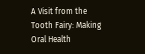A Visit from the Tooth Fairy: Making Oral Health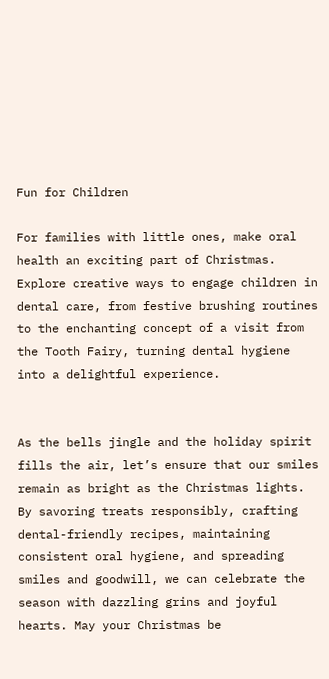Fun for Children

For families with little ones, make oral health an exciting part of Christmas. Explore creative ways to engage children in dental care, from festive brushing routines to the enchanting concept of a visit from the Tooth Fairy, turning dental hygiene into a delightful experience.


As the bells jingle and the holiday spirit fills the air, let’s ensure that our smiles remain as bright as the Christmas lights. By savoring treats responsibly, crafting dental-friendly recipes, maintaining consistent oral hygiene, and spreading smiles and goodwill, we can celebrate the season with dazzling grins and joyful hearts. May your Christmas be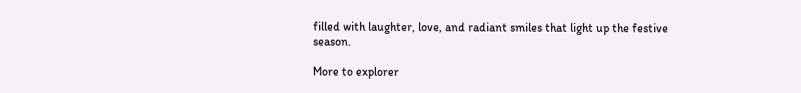filled with laughter, love, and radiant smiles that light up the festive season.

More to explorer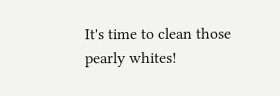It's time to clean those pearly whites!